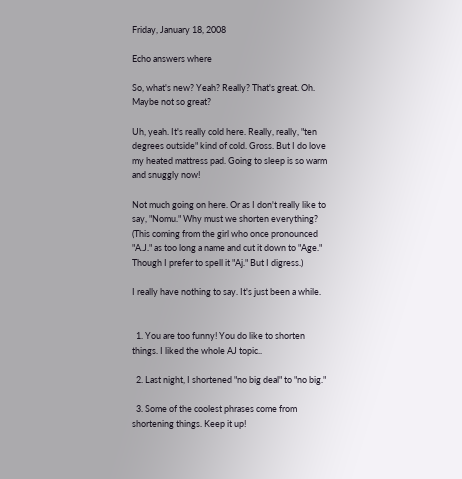Friday, January 18, 2008

Echo answers where

So, what's new? Yeah? Really? That's great. Oh. Maybe not so great?

Uh, yeah. It's really cold here. Really, really, "ten degrees outside" kind of cold. Gross. But I do love my heated mattress pad. Going to sleep is so warm and snuggly now!

Not much going on here. Or as I don't really like to say, "Nomu." Why must we shorten everything? (This coming from the girl who once pronounced "A.J." as too long a name and cut it down to "Age." Though I prefer to spell it "Aj." But I digress.)

I really have nothing to say. It's just been a while.


  1. You are too funny! You do like to shorten things. I liked the whole AJ topic..

  2. Last night, I shortened "no big deal" to "no big."

  3. Some of the coolest phrases come from shortening things. Keep it up!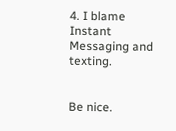4. I blame Instant Messaging and texting.


Be nice.